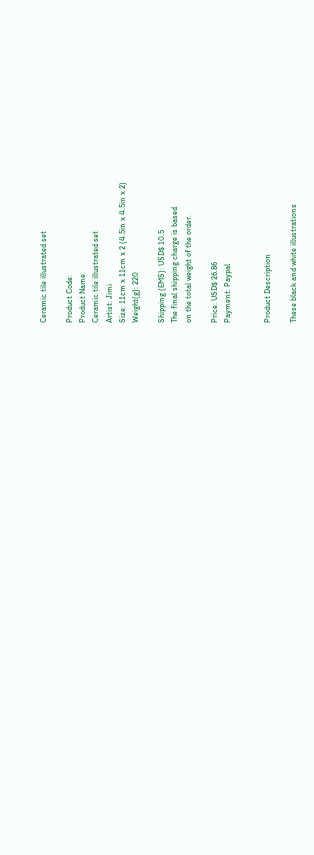Ceramic tile illustrated set

Product Code:
Product Name:
Ceramic tile illustrated set
Artist: Jimi
Size: 11cm x 11cm x 2 (4.5in x 4.5in x 2)
Weight(g): 220

Shipping (EMS): USD$ 10.5
The final shipping charge is based
on the total weight of the order.

Price: USD$ 26.86
Payment: Paypal


Product Description

These black and white illustrations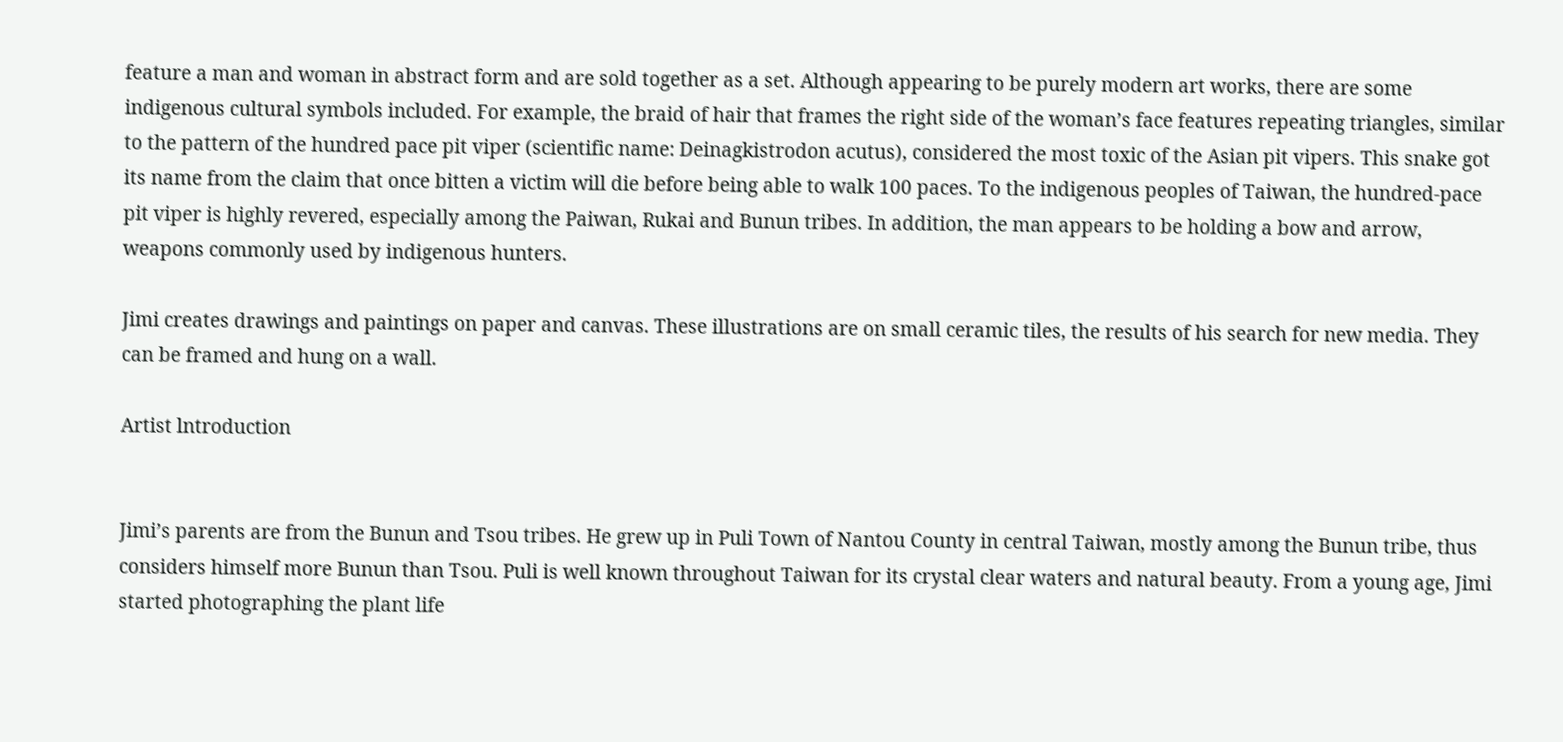feature a man and woman in abstract form and are sold together as a set. Although appearing to be purely modern art works, there are some indigenous cultural symbols included. For example, the braid of hair that frames the right side of the woman’s face features repeating triangles, similar to the pattern of the hundred pace pit viper (scientific name: Deinagkistrodon acutus), considered the most toxic of the Asian pit vipers. This snake got its name from the claim that once bitten a victim will die before being able to walk 100 paces. To the indigenous peoples of Taiwan, the hundred-pace pit viper is highly revered, especially among the Paiwan, Rukai and Bunun tribes. In addition, the man appears to be holding a bow and arrow, weapons commonly used by indigenous hunters.

Jimi creates drawings and paintings on paper and canvas. These illustrations are on small ceramic tiles, the results of his search for new media. They can be framed and hung on a wall.

Artist lntroduction


Jimi’s parents are from the Bunun and Tsou tribes. He grew up in Puli Town of Nantou County in central Taiwan, mostly among the Bunun tribe, thus considers himself more Bunun than Tsou. Puli is well known throughout Taiwan for its crystal clear waters and natural beauty. From a young age, Jimi started photographing the plant life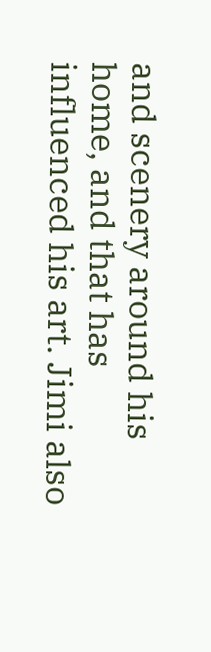and scenery around his home, and that has influenced his art. Jimi also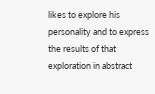likes to explore his personality and to express the results of that exploration in abstract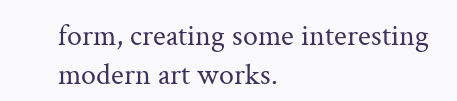form, creating some interesting modern art works.